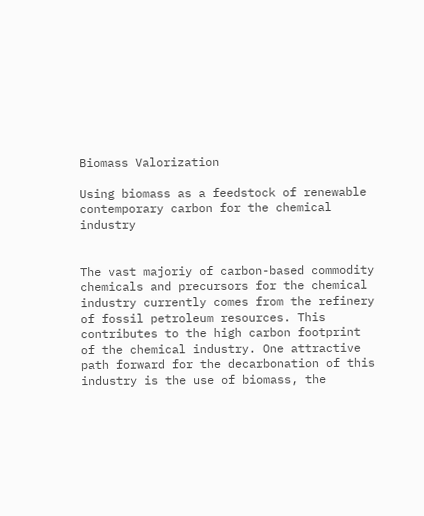Biomass Valorization

Using biomass as a feedstock of renewable contemporary carbon for the chemical industry


The vast majoriy of carbon-based commodity chemicals and precursors for the chemical industry currently comes from the refinery of fossil petroleum resources. This contributes to the high carbon footprint of the chemical industry. One attractive path forward for the decarbonation of this industry is the use of biomass, the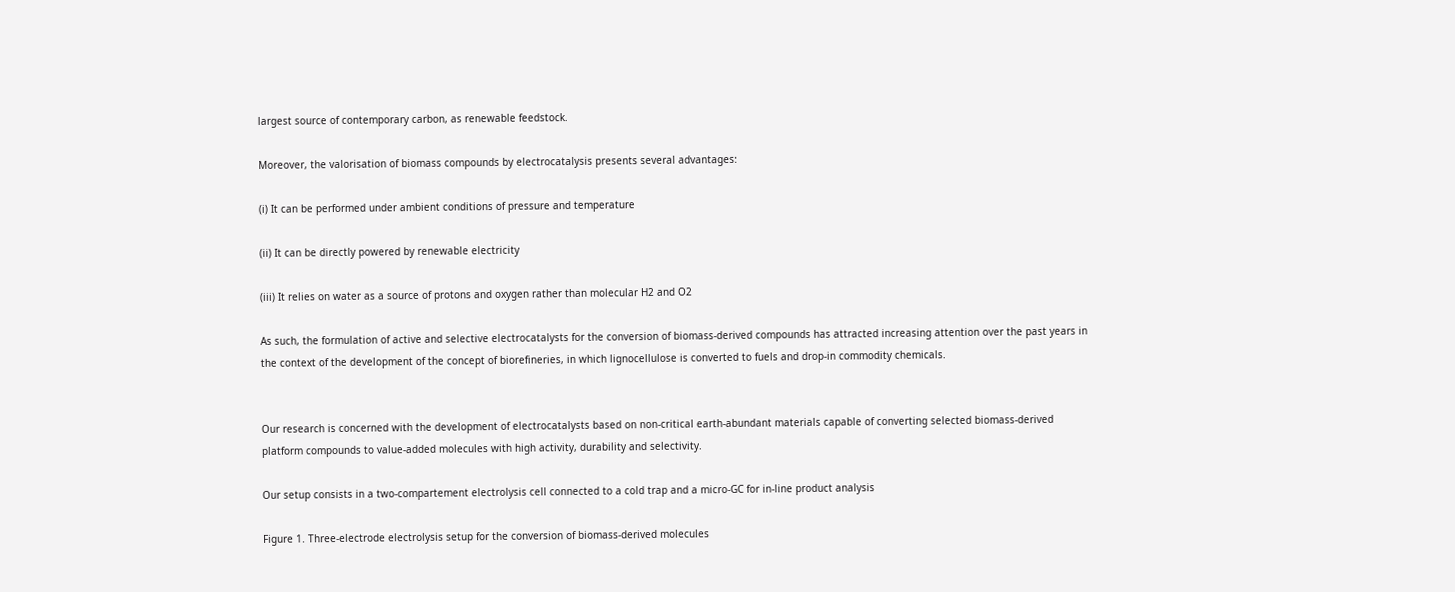largest source of contemporary carbon, as renewable feedstock.

Moreover, the valorisation of biomass compounds by electrocatalysis presents several advantages:

(i) It can be performed under ambient conditions of pressure and temperature

(ii) It can be directly powered by renewable electricity

(iii) It relies on water as a source of protons and oxygen rather than molecular H2 and O2

As such, the formulation of active and selective electrocatalysts for the conversion of biomass-derived compounds has attracted increasing attention over the past years in the context of the development of the concept of biorefineries, in which lignocellulose is converted to fuels and drop-in commodity chemicals.


Our research is concerned with the development of electrocatalysts based on non-critical earth-abundant materials capable of converting selected biomass-derived platform compounds to value-added molecules with high activity, durability and selectivity.

Our setup consists in a two-compartement electrolysis cell connected to a cold trap and a micro-GC for in-line product analysis

Figure 1. Three-electrode electrolysis setup for the conversion of biomass-derived molecules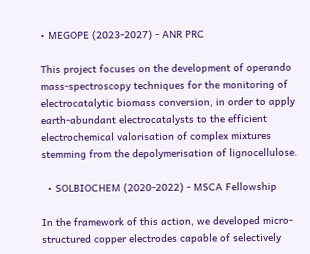• MEGOPE (2023-2027) - ANR PRC

This project focuses on the development of operando mass-spectroscopy techniques for the monitoring of electrocatalytic biomass conversion, in order to apply earth-abundant electrocatalysts to the efficient electrochemical valorisation of complex mixtures stemming from the depolymerisation of lignocellulose.

  • SOLBIOCHEM (2020-2022) - MSCA Fellowship

In the framework of this action, we developed micro-structured copper electrodes capable of selectively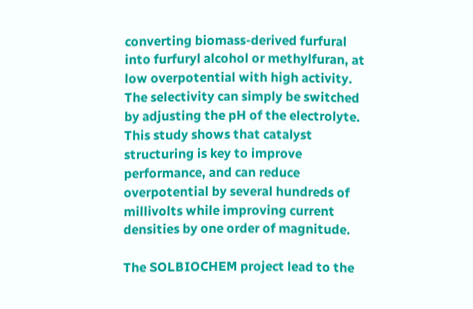converting biomass-derived furfural into furfuryl alcohol or methylfuran, at low overpotential with high activity. The selectivity can simply be switched by adjusting the pH of the electrolyte. This study shows that catalyst structuring is key to improve performance, and can reduce overpotential by several hundreds of millivolts while improving current densities by one order of magnitude.

The SOLBIOCHEM project lead to the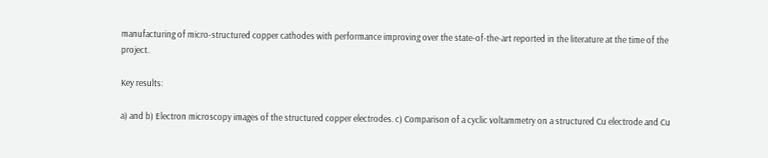manufacturing of micro-structured copper cathodes with performance improving over the state-of-the-art reported in the literature at the time of the project.

Key results:

a) and b) Electron microscopy images of the structured copper electrodes. c) Comparison of a cyclic voltammetry on a structured Cu electrode and Cu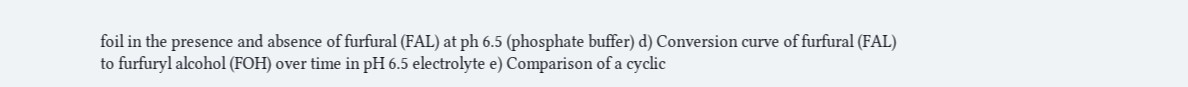foil in the presence and absence of furfural (FAL) at ph 6.5 (phosphate buffer) d) Conversion curve of furfural (FAL) to furfuryl alcohol (FOH) over time in pH 6.5 electrolyte e) Comparison of a cyclic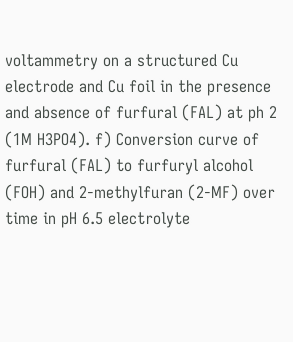voltammetry on a structured Cu electrode and Cu foil in the presence and absence of furfural (FAL) at ph 2 (1M H3PO4). f) Conversion curve of furfural (FAL) to furfuryl alcohol (FOH) and 2-methylfuran (2-MF) over time in pH 6.5 electrolyte